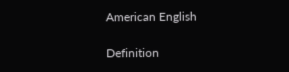American English

Definition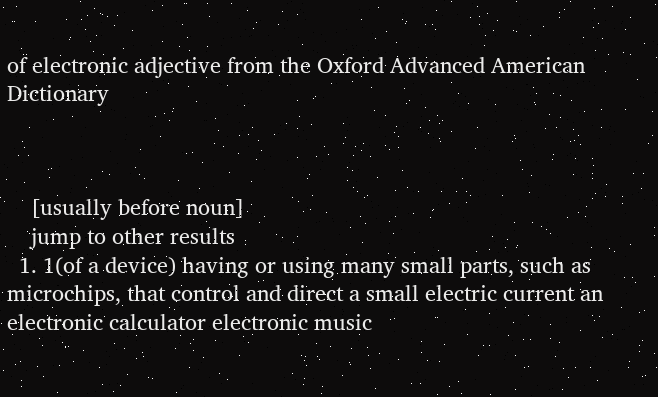of electronic adjective from the Oxford Advanced American Dictionary



    [usually before noun]
    jump to other results
  1. 1(of a device) having or using many small parts, such as microchips, that control and direct a small electric current an electronic calculator electronic music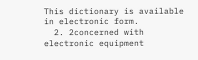This dictionary is available in electronic form.
  2. 2concerned with electronic equipment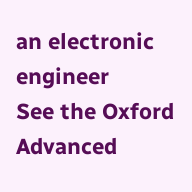an electronic engineer
See the Oxford Advanced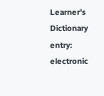Learner's Dictionary entry: electronic